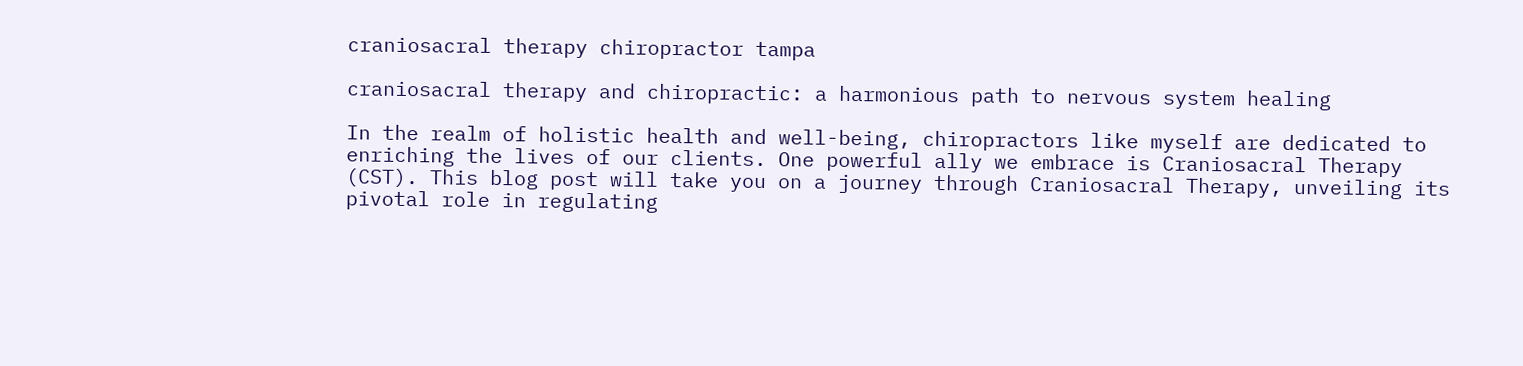craniosacral therapy chiropractor tampa

craniosacral therapy and chiropractic: a harmonious path to nervous system healing

In the realm of holistic health and well-being, chiropractors like myself are dedicated to enriching the lives of our clients. One powerful ally we embrace is Craniosacral Therapy (CST). This blog post will take you on a journey through Craniosacral Therapy, unveiling its pivotal role in regulating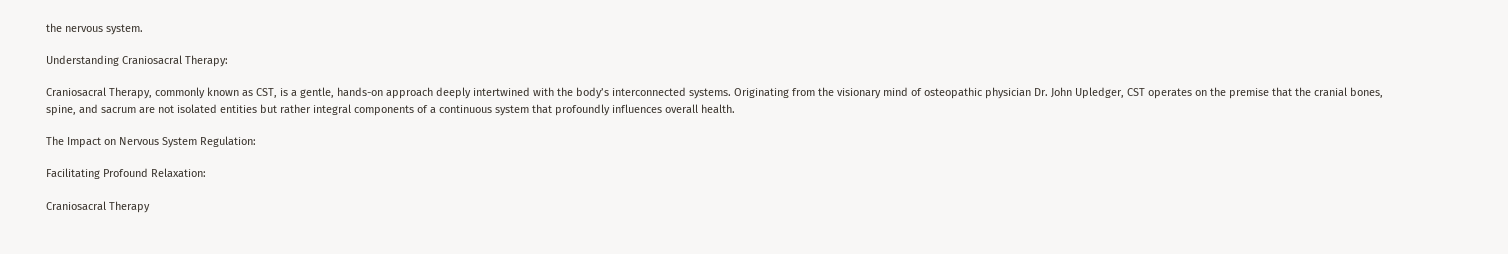the nervous system.

Understanding Craniosacral Therapy:

Craniosacral Therapy, commonly known as CST, is a gentle, hands-on approach deeply intertwined with the body’s interconnected systems. Originating from the visionary mind of osteopathic physician Dr. John Upledger, CST operates on the premise that the cranial bones, spine, and sacrum are not isolated entities but rather integral components of a continuous system that profoundly influences overall health.

The Impact on Nervous System Regulation:

Facilitating Profound Relaxation:

Craniosacral Therapy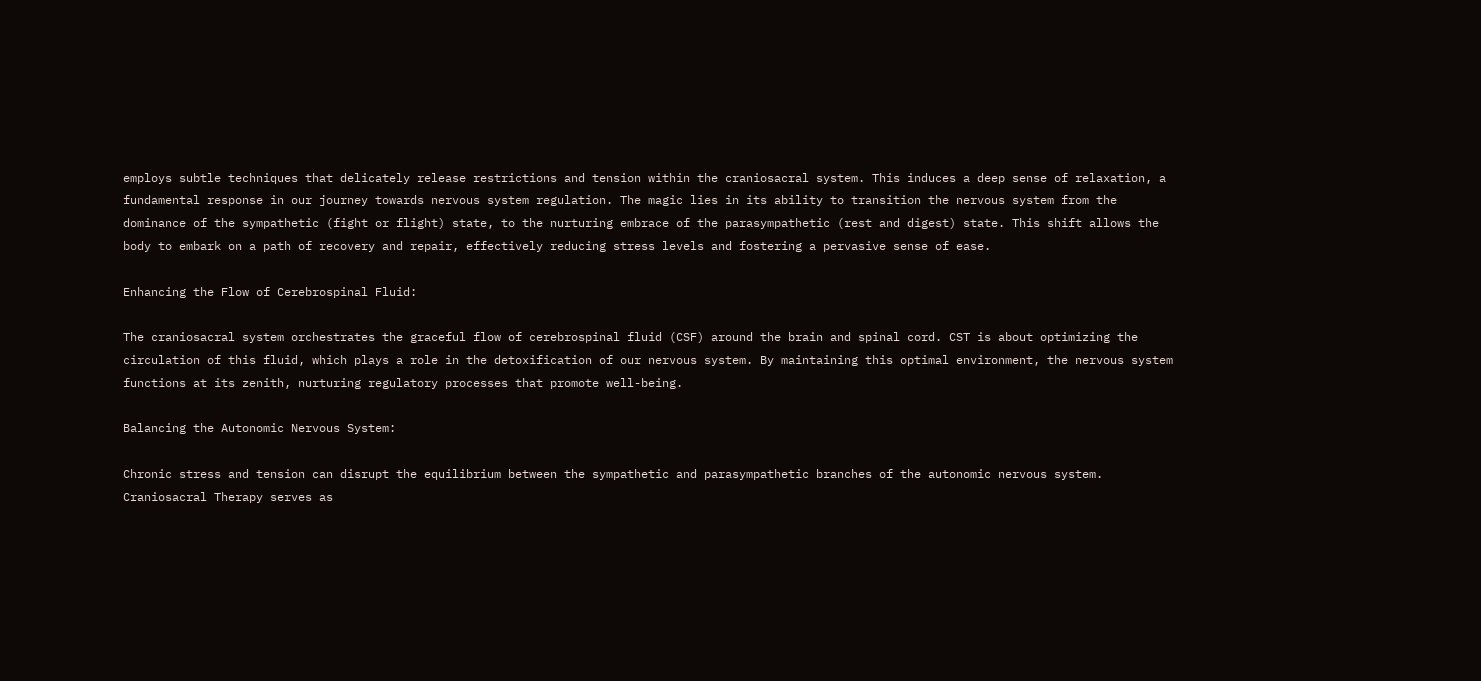employs subtle techniques that delicately release restrictions and tension within the craniosacral system. This induces a deep sense of relaxation, a fundamental response in our journey towards nervous system regulation. The magic lies in its ability to transition the nervous system from the dominance of the sympathetic (fight or flight) state, to the nurturing embrace of the parasympathetic (rest and digest) state. This shift allows the body to embark on a path of recovery and repair, effectively reducing stress levels and fostering a pervasive sense of ease.

Enhancing the Flow of Cerebrospinal Fluid:

The craniosacral system orchestrates the graceful flow of cerebrospinal fluid (CSF) around the brain and spinal cord. CST is about optimizing the circulation of this fluid, which plays a role in the detoxification of our nervous system. By maintaining this optimal environment, the nervous system functions at its zenith, nurturing regulatory processes that promote well-being.

Balancing the Autonomic Nervous System:

Chronic stress and tension can disrupt the equilibrium between the sympathetic and parasympathetic branches of the autonomic nervous system. Craniosacral Therapy serves as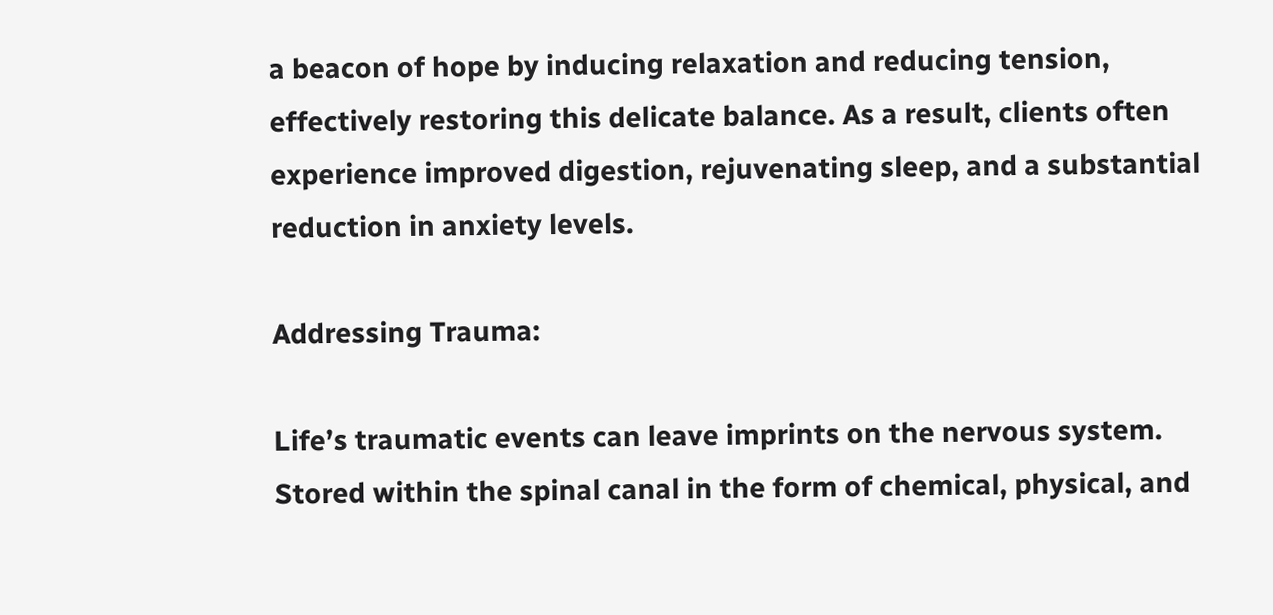a beacon of hope by inducing relaxation and reducing tension, effectively restoring this delicate balance. As a result, clients often experience improved digestion, rejuvenating sleep, and a substantial reduction in anxiety levels.

Addressing Trauma:

Life’s traumatic events can leave imprints on the nervous system. Stored within the spinal canal in the form of chemical, physical, and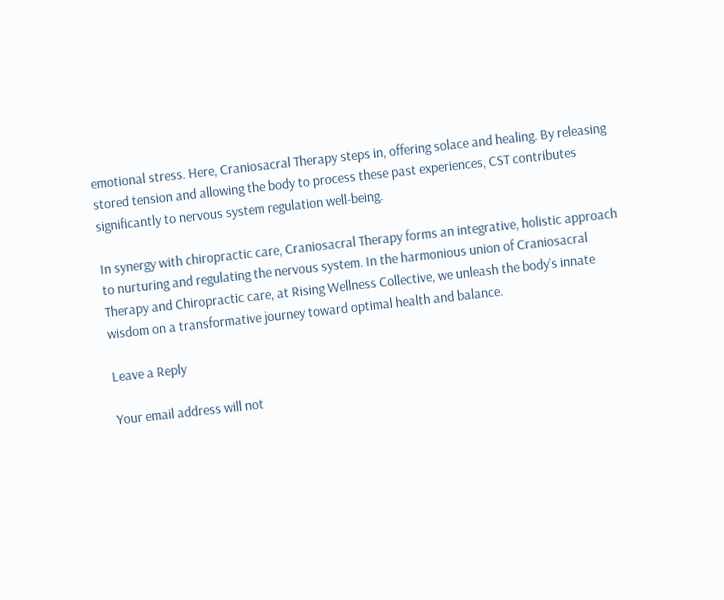emotional stress. Here, Craniosacral Therapy steps in, offering solace and healing. By releasing stored tension and allowing the body to process these past experiences, CST contributes significantly to nervous system regulation well-being.

In synergy with chiropractic care, Craniosacral Therapy forms an integrative, holistic approach to nurturing and regulating the nervous system. In the harmonious union of Craniosacral Therapy and Chiropractic care, at Rising Wellness Collective, we unleash the body’s innate wisdom on a transformative journey toward optimal health and balance.

Leave a Reply

Your email address will not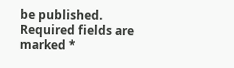be published. Required fields are marked *